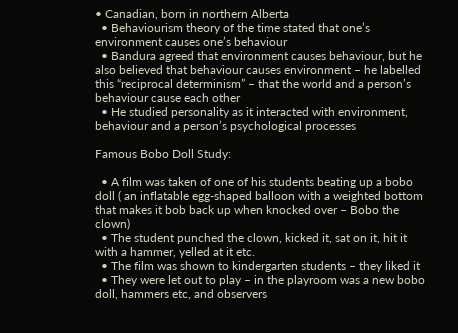• Canadian, born in northern Alberta
  • Behaviourism theory of the time stated that one’s environment causes one’s behaviour
  • Bandura agreed that environment causes behaviour, but he also believed that behaviour causes environment – he labelled this “reciprocal determinism” – that the world and a person’s behaviour cause each other
  • He studied personality as it interacted with environment, behaviour and a person’s psychological processes

Famous Bobo Doll Study:

  • A film was taken of one of his students beating up a bobo doll ( an inflatable egg-shaped balloon with a weighted bottom that makes it bob back up when knocked over – Bobo the clown)
  • The student punched the clown, kicked it, sat on it, hit it with a hammer, yelled at it etc.
  • The film was shown to kindergarten students – they liked it
  • They were let out to play – in the playroom was a new bobo doll, hammers etc, and observers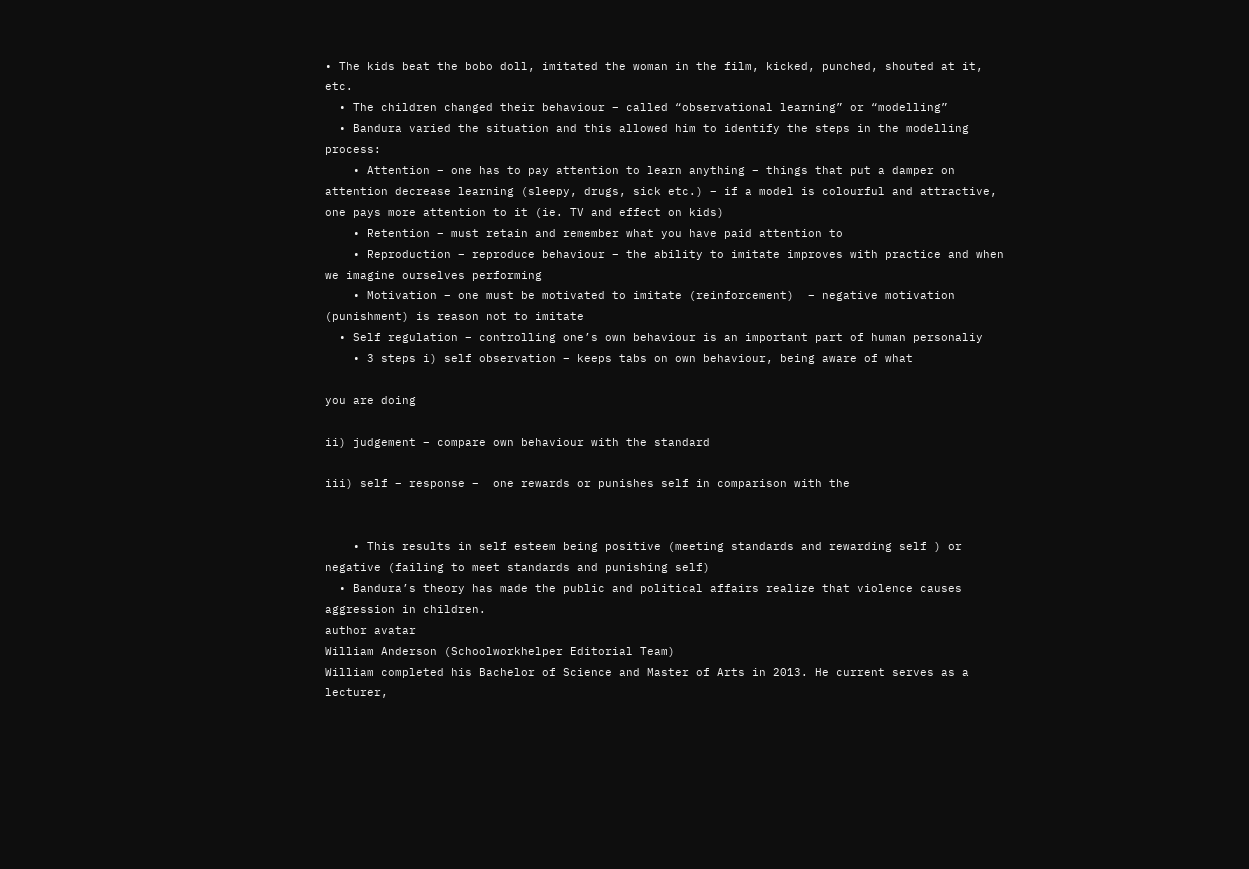• The kids beat the bobo doll, imitated the woman in the film, kicked, punched, shouted at it, etc.
  • The children changed their behaviour – called “observational learning” or “modelling”
  • Bandura varied the situation and this allowed him to identify the steps in the modelling process:
    • Attention – one has to pay attention to learn anything – things that put a damper on attention decrease learning (sleepy, drugs, sick etc.) – if a model is colourful and attractive, one pays more attention to it (ie. TV and effect on kids)
    • Retention – must retain and remember what you have paid attention to
    • Reproduction – reproduce behaviour – the ability to imitate improves with practice and when we imagine ourselves performing
    • Motivation – one must be motivated to imitate (reinforcement)  – negative motivation (punishment) is reason not to imitate
  • Self regulation – controlling one’s own behaviour is an important part of human personaliy
    • 3 steps i) self observation – keeps tabs on own behaviour, being aware of what

you are doing

ii) judgement – compare own behaviour with the standard

iii) self – response –  one rewards or punishes self in comparison with the


    • This results in self esteem being positive (meeting standards and rewarding self ) or negative (failing to meet standards and punishing self)
  • Bandura’s theory has made the public and political affairs realize that violence causes aggression in children.
author avatar
William Anderson (Schoolworkhelper Editorial Team)
William completed his Bachelor of Science and Master of Arts in 2013. He current serves as a lecturer,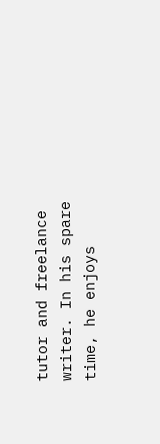tutor and freelance writer. In his spare time, he enjoys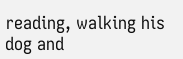reading, walking his dog and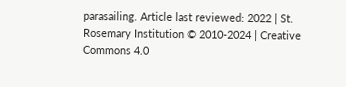parasailing. Article last reviewed: 2022 | St. Rosemary Institution © 2010-2024 | Creative Commons 4.0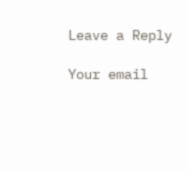Leave a Reply

Your email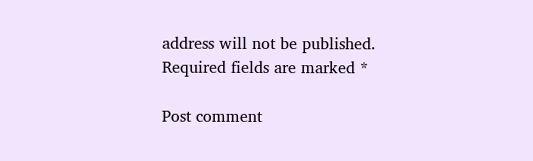address will not be published. Required fields are marked *

Post comment